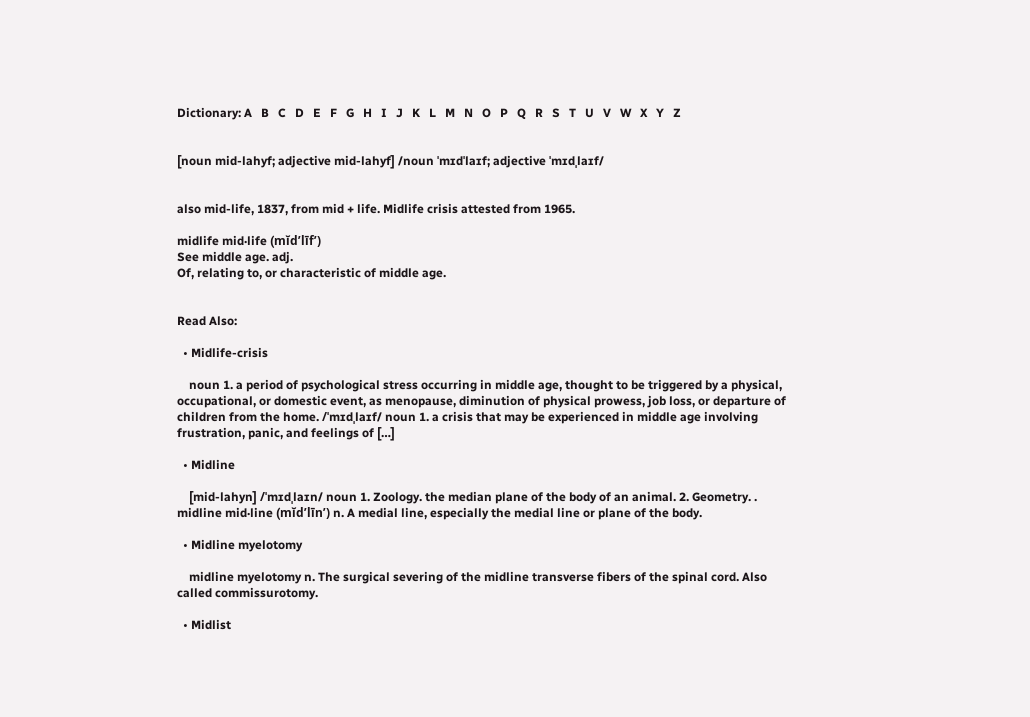Dictionary: A   B   C   D   E   F   G   H   I   J   K   L   M   N   O   P   Q   R   S   T   U   V   W   X   Y   Z


[noun mid-lahyf; adjective mid-lahyf] /noun ˈmɪdˈlaɪf; adjective ˈmɪdˌlaɪf/


also mid-life, 1837, from mid + life. Midlife crisis attested from 1965.

midlife mid·life (mĭd’līf’)
See middle age. adj.
Of, relating to, or characteristic of middle age.


Read Also:

  • Midlife-crisis

    noun 1. a period of psychological stress occurring in middle age, thought to be triggered by a physical, occupational, or domestic event, as menopause, diminution of physical prowess, job loss, or departure of children from the home. /ˈmɪdˌlaɪf/ noun 1. a crisis that may be experienced in middle age involving frustration, panic, and feelings of […]

  • Midline

    [mid-lahyn] /ˈmɪdˌlaɪn/ noun 1. Zoology. the median plane of the body of an animal. 2. Geometry. . midline mid·line (mĭd’līn’) n. A medial line, especially the medial line or plane of the body.

  • Midline myelotomy

    midline myelotomy n. The surgical severing of the midline transverse fibers of the spinal cord. Also called commissurotomy.

  • Midlist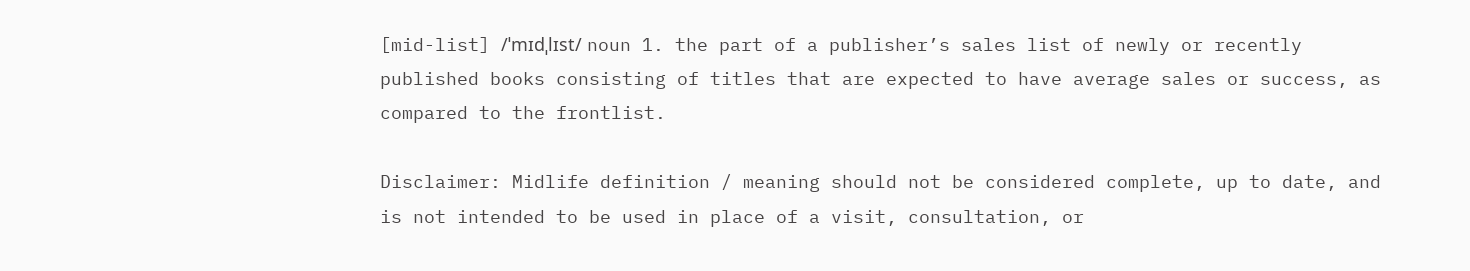[mid-list] /ˈmɪdˌlɪst/ noun 1. the part of a publisher’s sales list of newly or recently published books consisting of titles that are expected to have average sales or success, as compared to the frontlist.

Disclaimer: Midlife definition / meaning should not be considered complete, up to date, and is not intended to be used in place of a visit, consultation, or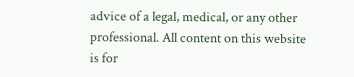advice of a legal, medical, or any other professional. All content on this website is for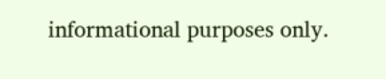informational purposes only.